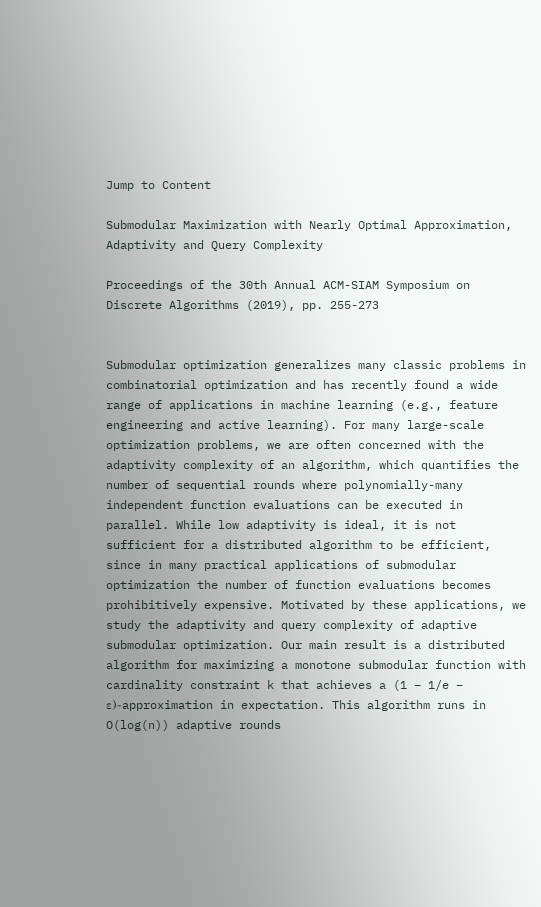Jump to Content

Submodular Maximization with Nearly Optimal Approximation, Adaptivity and Query Complexity

Proceedings of the 30th Annual ACM-SIAM Symposium on Discrete Algorithms (2019), pp. 255-273


Submodular optimization generalizes many classic problems in combinatorial optimization and has recently found a wide range of applications in machine learning (e.g., feature engineering and active learning). For many large-scale optimization problems, we are often concerned with the adaptivity complexity of an algorithm, which quantifies the number of sequential rounds where polynomially-many independent function evaluations can be executed in parallel. While low adaptivity is ideal, it is not sufficient for a distributed algorithm to be efficient, since in many practical applications of submodular optimization the number of function evaluations becomes prohibitively expensive. Motivated by these applications, we study the adaptivity and query complexity of adaptive submodular optimization. Our main result is a distributed algorithm for maximizing a monotone submodular function with cardinality constraint k that achieves a (1 − 1/e − ε)-approximation in expectation. This algorithm runs in O(log(n)) adaptive rounds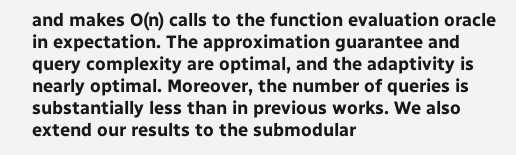and makes O(n) calls to the function evaluation oracle in expectation. The approximation guarantee and query complexity are optimal, and the adaptivity is nearly optimal. Moreover, the number of queries is substantially less than in previous works. We also extend our results to the submodular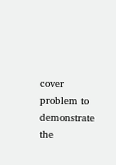cover problem to demonstrate the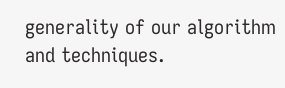generality of our algorithm and techniques.